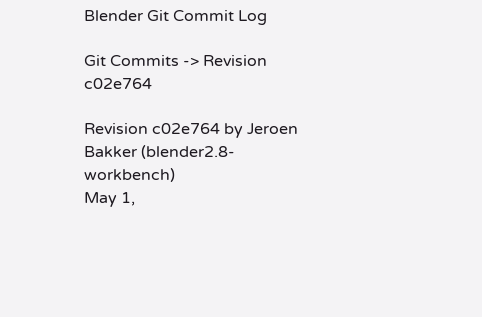Blender Git Commit Log

Git Commits -> Revision c02e764

Revision c02e764 by Jeroen Bakker (blender2.8-workbench)
May 1,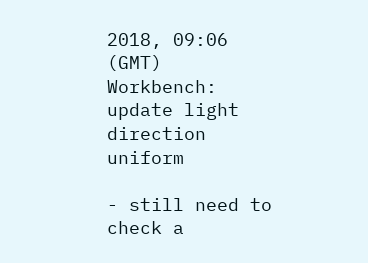2018, 09:06 (GMT)
Workbench: update light direction uniform

- still need to check a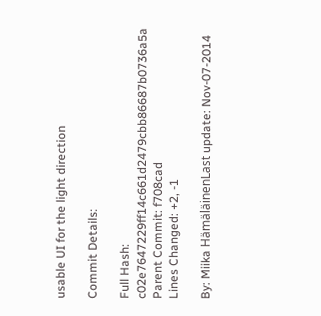usable UI for the light direction

Commit Details:

Full Hash: c02e7647229ff14c661d2479cbb86687b0736a5a
Parent Commit: f708cad
Lines Changed: +2, -1

By: Miika HämäläinenLast update: Nov-07-2014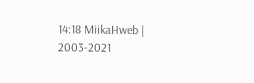14:18 MiikaHweb | 2003-2021